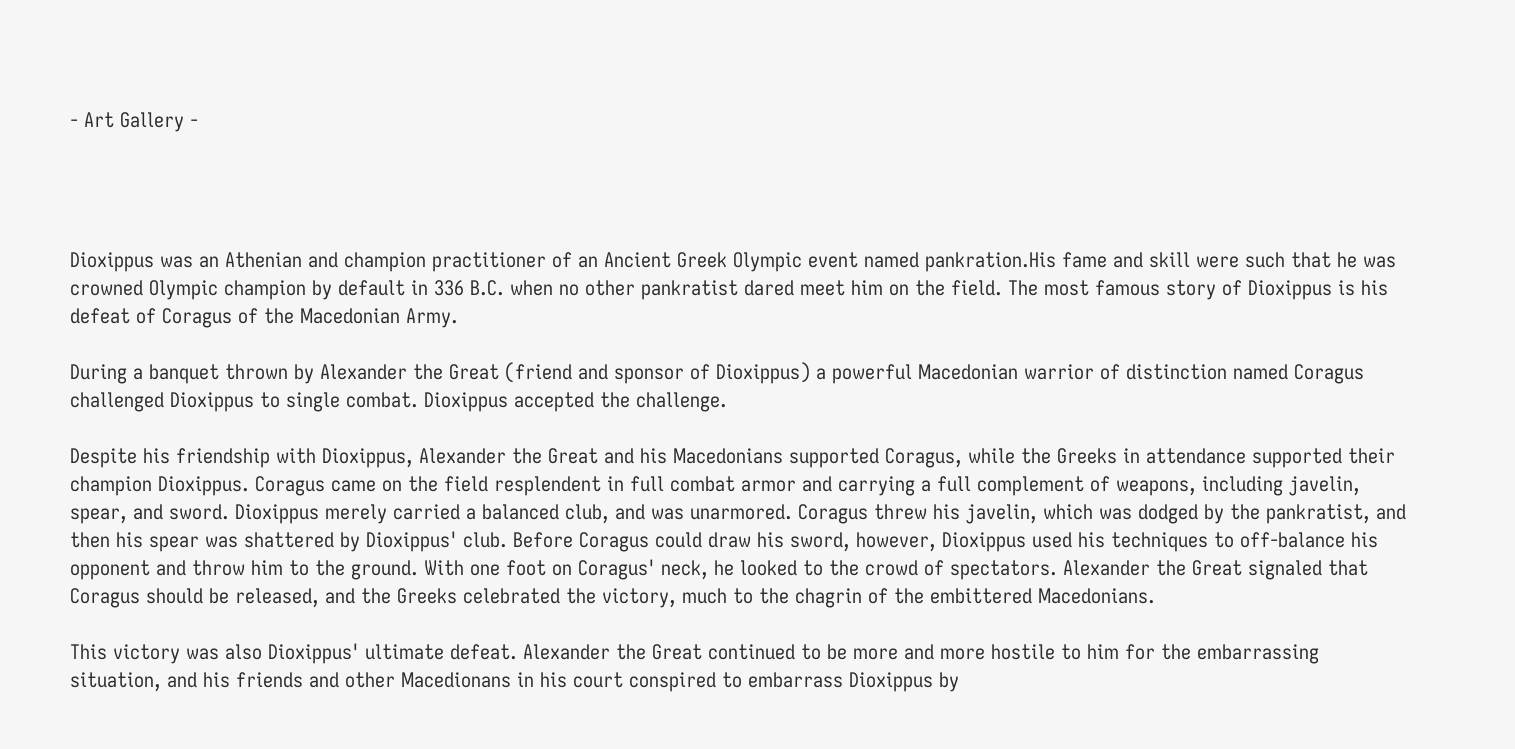- Art Gallery -




Dioxippus was an Athenian and champion practitioner of an Ancient Greek Olympic event named pankration.His fame and skill were such that he was crowned Olympic champion by default in 336 B.C. when no other pankratist dared meet him on the field. The most famous story of Dioxippus is his defeat of Coragus of the Macedonian Army.

During a banquet thrown by Alexander the Great (friend and sponsor of Dioxippus) a powerful Macedonian warrior of distinction named Coragus challenged Dioxippus to single combat. Dioxippus accepted the challenge.

Despite his friendship with Dioxippus, Alexander the Great and his Macedonians supported Coragus, while the Greeks in attendance supported their champion Dioxippus. Coragus came on the field resplendent in full combat armor and carrying a full complement of weapons, including javelin, spear, and sword. Dioxippus merely carried a balanced club, and was unarmored. Coragus threw his javelin, which was dodged by the pankratist, and then his spear was shattered by Dioxippus' club. Before Coragus could draw his sword, however, Dioxippus used his techniques to off-balance his opponent and throw him to the ground. With one foot on Coragus' neck, he looked to the crowd of spectators. Alexander the Great signaled that Coragus should be released, and the Greeks celebrated the victory, much to the chagrin of the embittered Macedonians.

This victory was also Dioxippus' ultimate defeat. Alexander the Great continued to be more and more hostile to him for the embarrassing situation, and his friends and other Macedionans in his court conspired to embarrass Dioxippus by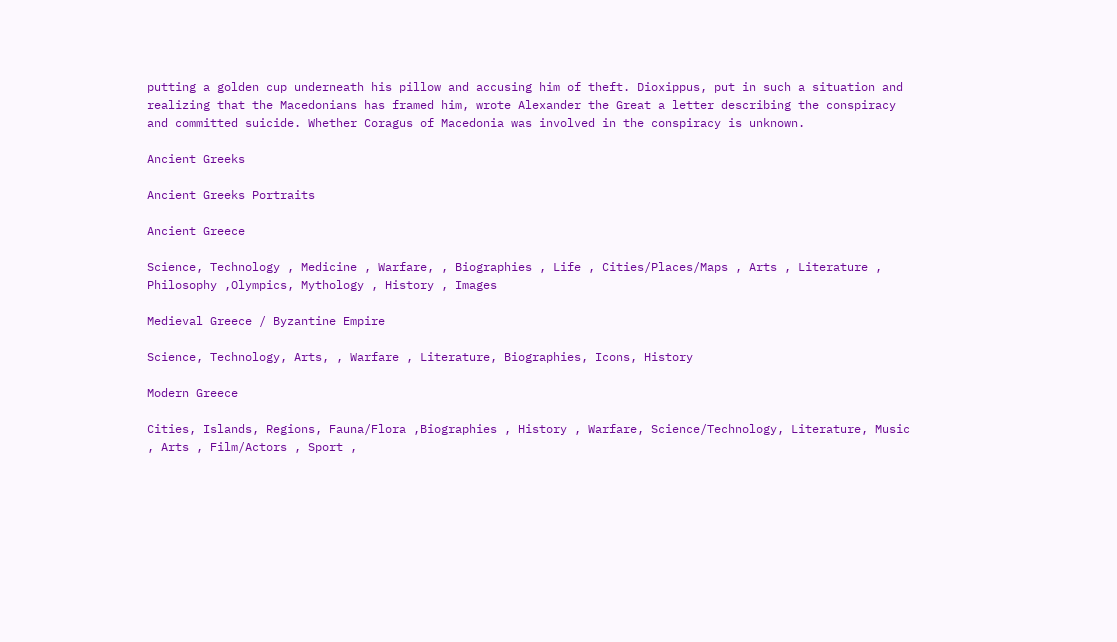putting a golden cup underneath his pillow and accusing him of theft. Dioxippus, put in such a situation and realizing that the Macedonians has framed him, wrote Alexander the Great a letter describing the conspiracy and committed suicide. Whether Coragus of Macedonia was involved in the conspiracy is unknown.

Ancient Greeks

Ancient Greeks Portraits

Ancient Greece

Science, Technology , Medicine , Warfare, , Biographies , Life , Cities/Places/Maps , Arts , Literature , Philosophy ,Olympics, Mythology , History , Images

Medieval Greece / Byzantine Empire

Science, Technology, Arts, , Warfare , Literature, Biographies, Icons, History

Modern Greece

Cities, Islands, Regions, Fauna/Flora ,Biographies , History , Warfare, Science/Technology, Literature, Music , Arts , Film/Actors , Sport ,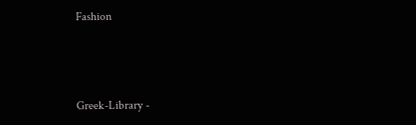Fashion



Greek-Library -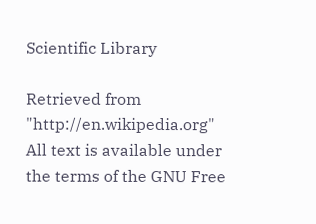Scientific Library

Retrieved from "http://en.wikipedia.org"
All text is available under the terms of the GNU Free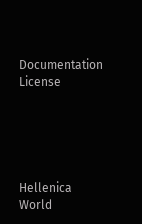Documentation License





Hellenica World